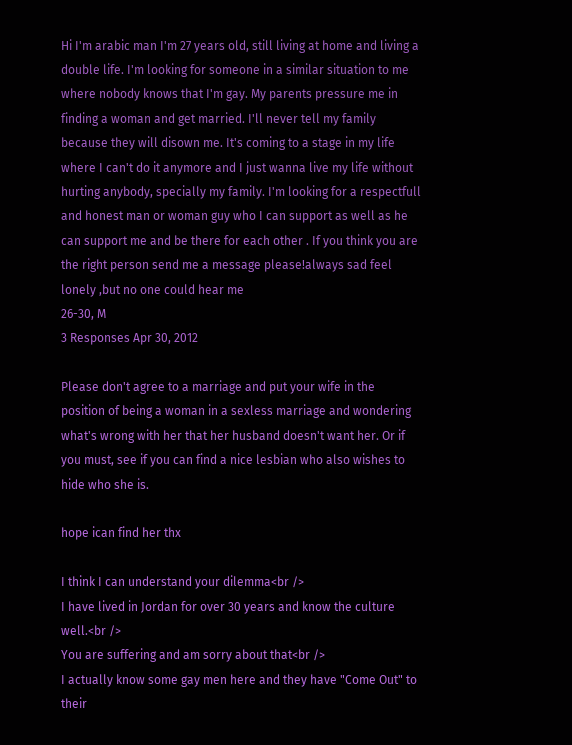Hi I'm arabic man I'm 27 years old, still living at home and living a double life. I'm looking for someone in a similar situation to me where nobody knows that I'm gay. My parents pressure me in finding a woman and get married. I'll never tell my family because they will disown me. It's coming to a stage in my life where I can't do it anymore and I just wanna live my life without hurting anybody, specially my family. I'm looking for a respectfull and honest man or woman guy who I can support as well as he can support me and be there for each other . If you think you are the right person send me a message please!always sad feel lonely ,but no one could hear me
26-30, M
3 Responses Apr 30, 2012

Please don't agree to a marriage and put your wife in the position of being a woman in a sexless marriage and wondering what's wrong with her that her husband doesn't want her. Or if you must, see if you can find a nice lesbian who also wishes to hide who she is.

hope ican find her thx

I think I can understand your dilemma<br />
I have lived in Jordan for over 30 years and know the culture well.<br />
You are suffering and am sorry about that<br />
I actually know some gay men here and they have "Come Out" to their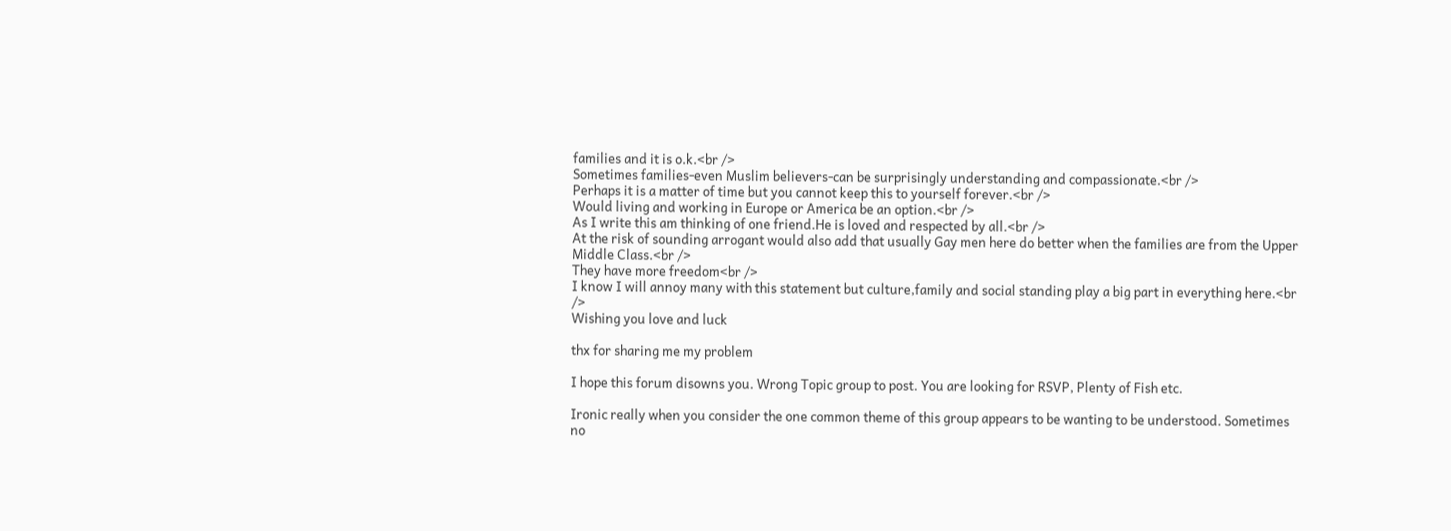families and it is o.k.<br />
Sometimes families-even Muslim believers-can be surprisingly understanding and compassionate.<br />
Perhaps it is a matter of time but you cannot keep this to yourself forever.<br />
Would living and working in Europe or America be an option.<br />
As I write this am thinking of one friend.He is loved and respected by all.<br />
At the risk of sounding arrogant would also add that usually Gay men here do better when the families are from the Upper Middle Class.<br />
They have more freedom<br />
I know I will annoy many with this statement but culture,family and social standing play a big part in everything here.<br />
Wishing you love and luck

thx for sharing me my problem

I hope this forum disowns you. Wrong Topic group to post. You are looking for RSVP, Plenty of Fish etc.

Ironic really when you consider the one common theme of this group appears to be wanting to be understood. Sometimes no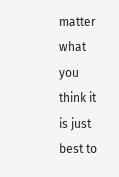matter what you think it is just best to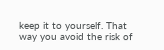keep it to yourself. That way you avoid the risk of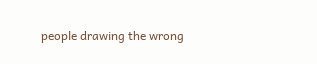people drawing the wrong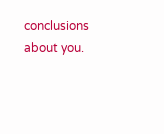conclusions about you.